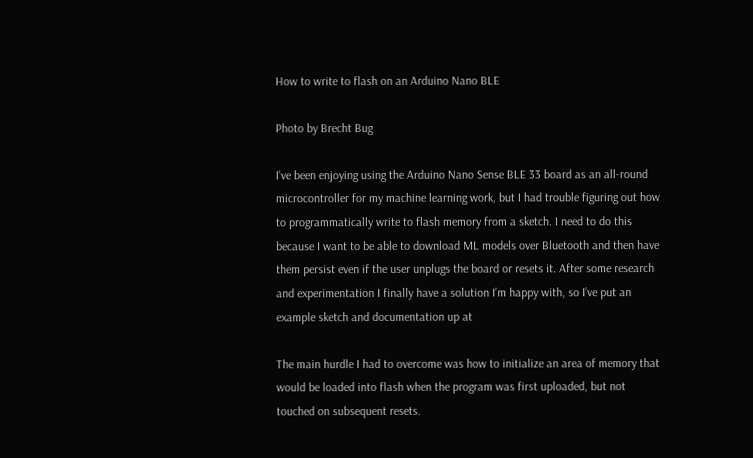How to write to flash on an Arduino Nano BLE

Photo by Brecht Bug

I’ve been enjoying using the Arduino Nano Sense BLE 33 board as an all-round microcontroller for my machine learning work, but I had trouble figuring out how to programmatically write to flash memory from a sketch. I need to do this because I want to be able to download ML models over Bluetooth and then have them persist even if the user unplugs the board or resets it. After some research and experimentation I finally have a solution I’m happy with, so I’ve put an example sketch and documentation up at

The main hurdle I had to overcome was how to initialize an area of memory that would be loaded into flash when the program was first uploaded, but not touched on subsequent resets.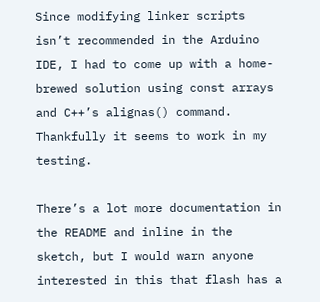Since modifying linker scripts isn’t recommended in the Arduino IDE, I had to come up with a home-brewed solution using const arrays and C++’s alignas() command. Thankfully it seems to work in my testing.

There’s a lot more documentation in the README and inline in the sketch, but I would warn anyone interested in this that flash has a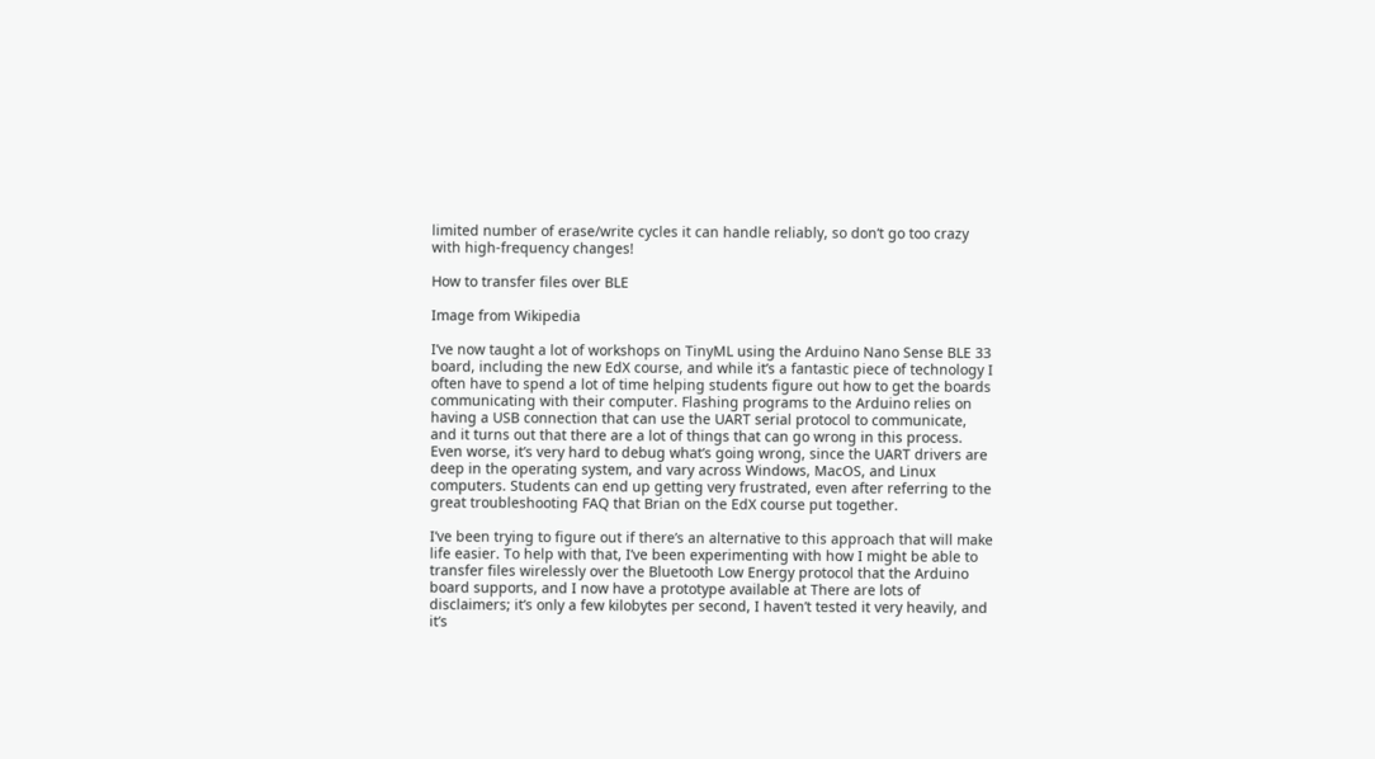limited number of erase/write cycles it can handle reliably, so don’t go too crazy with high-frequency changes!

How to transfer files over BLE

Image from Wikipedia

I’ve now taught a lot of workshops on TinyML using the Arduino Nano Sense BLE 33 board, including the new EdX course, and while it’s a fantastic piece of technology I often have to spend a lot of time helping students figure out how to get the boards communicating with their computer. Flashing programs to the Arduino relies on having a USB connection that can use the UART serial protocol to communicate, and it turns out that there are a lot of things that can go wrong in this process. Even worse, it’s very hard to debug what’s going wrong, since the UART drivers are deep in the operating system, and vary across Windows, MacOS, and Linux computers. Students can end up getting very frustrated, even after referring to the great troubleshooting FAQ that Brian on the EdX course put together.

I’ve been trying to figure out if there’s an alternative to this approach that will make life easier. To help with that, I’ve been experimenting with how I might be able to transfer files wirelessly over the Bluetooth Low Energy protocol that the Arduino board supports, and I now have a prototype available at There are lots of disclaimers; it’s only a few kilobytes per second, I haven’t tested it very heavily, and it’s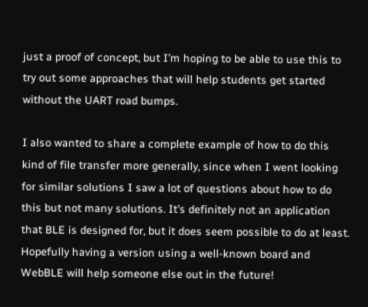just a proof of concept, but I’m hoping to be able to use this to try out some approaches that will help students get started without the UART road bumps.

I also wanted to share a complete example of how to do this kind of file transfer more generally, since when I went looking for similar solutions I saw a lot of questions about how to do this but not many solutions. It’s definitely not an application that BLE is designed for, but it does seem possible to do at least. Hopefully having a version using a well-known board and WebBLE will help someone else out in the future!